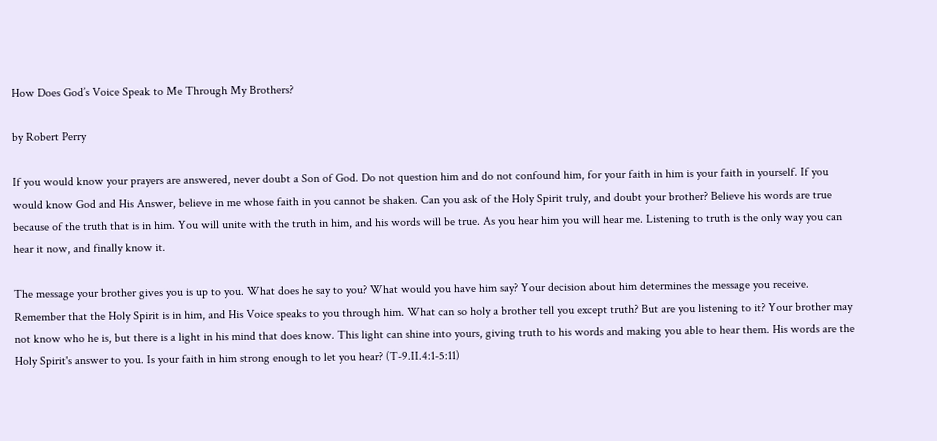How Does God’s Voice Speak to Me Through My Brothers?

by Robert Perry

If you would know your prayers are answered, never doubt a Son of God. Do not question him and do not confound him, for your faith in him is your faith in yourself. If you would know God and His Answer, believe in me whose faith in you cannot be shaken. Can you ask of the Holy Spirit truly, and doubt your brother? Believe his words are true because of the truth that is in him. You will unite with the truth in him, and his words will be true. As you hear him you will hear me. Listening to truth is the only way you can hear it now, and finally know it.

The message your brother gives you is up to you. What does he say to you? What would you have him say? Your decision about him determines the message you receive. Remember that the Holy Spirit is in him, and His Voice speaks to you through him. What can so holy a brother tell you except truth? But are you listening to it? Your brother may not know who he is, but there is a light in his mind that does know. This light can shine into yours, giving truth to his words and making you able to hear them. His words are the Holy Spirit's answer to you. Is your faith in him strong enough to let you hear? (T-9.II.4:1-5:11)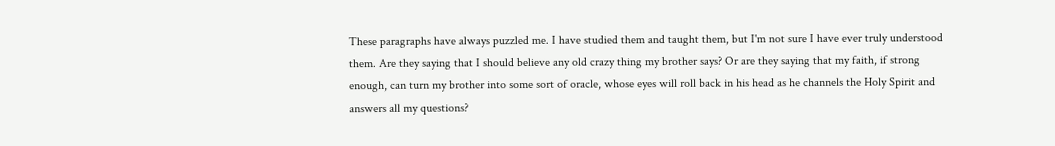These paragraphs have always puzzled me. I have studied them and taught them, but I'm not sure I have ever truly understood them. Are they saying that I should believe any old crazy thing my brother says? Or are they saying that my faith, if strong enough, can turn my brother into some sort of oracle, whose eyes will roll back in his head as he channels the Holy Spirit and answers all my questions?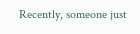Recently, someone just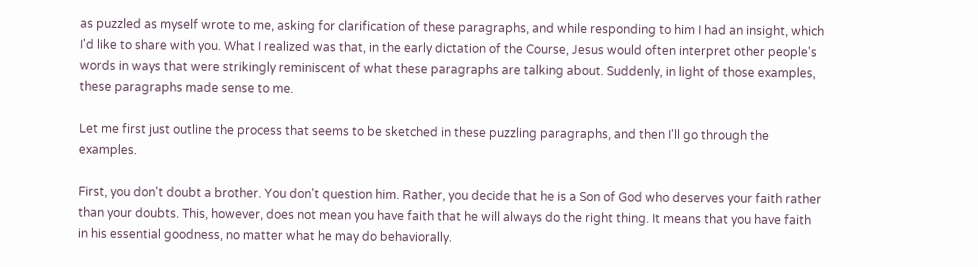as puzzled as myself wrote to me, asking for clarification of these paragraphs, and while responding to him I had an insight, which I'd like to share with you. What I realized was that, in the early dictation of the Course, Jesus would often interpret other people's words in ways that were strikingly reminiscent of what these paragraphs are talking about. Suddenly, in light of those examples, these paragraphs made sense to me.

Let me first just outline the process that seems to be sketched in these puzzling paragraphs, and then I'll go through the examples.

First, you don't doubt a brother. You don't question him. Rather, you decide that he is a Son of God who deserves your faith rather than your doubts. This, however, does not mean you have faith that he will always do the right thing. It means that you have faith in his essential goodness, no matter what he may do behaviorally.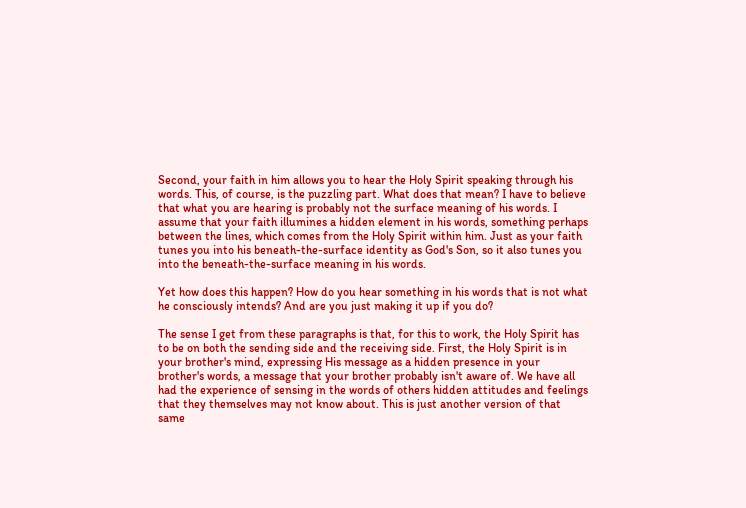Second, your faith in him allows you to hear the Holy Spirit speaking through his words. This, of course, is the puzzling part. What does that mean? I have to believe that what you are hearing is probably not the surface meaning of his words. I assume that your faith illumines a hidden element in his words, something perhaps between the lines, which comes from the Holy Spirit within him. Just as your faith tunes you into his beneath-the-surface identity as God's Son, so it also tunes you into the beneath-the-surface meaning in his words.

Yet how does this happen? How do you hear something in his words that is not what he consciously intends? And are you just making it up if you do?

The sense I get from these paragraphs is that, for this to work, the Holy Spirit has to be on both the sending side and the receiving side. First, the Holy Spirit is in your brother's mind, expressing His message as a hidden presence in your brother's words, a message that your brother probably isn't aware of. We have all had the experience of sensing in the words of others hidden attitudes and feelings that they themselves may not know about. This is just another version of that same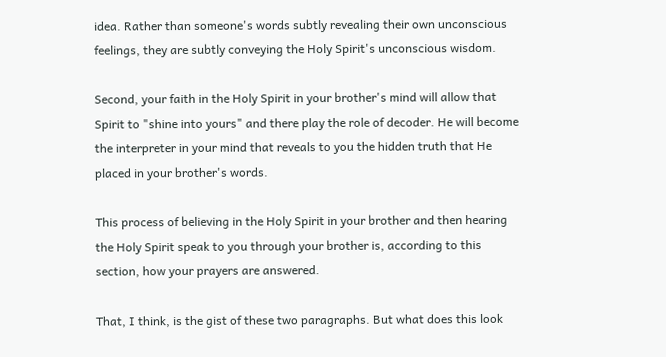idea. Rather than someone's words subtly revealing their own unconscious feelings, they are subtly conveying the Holy Spirit's unconscious wisdom.

Second, your faith in the Holy Spirit in your brother's mind will allow that Spirit to "shine into yours" and there play the role of decoder. He will become the interpreter in your mind that reveals to you the hidden truth that He placed in your brother's words.

This process of believing in the Holy Spirit in your brother and then hearing the Holy Spirit speak to you through your brother is, according to this section, how your prayers are answered.

That, I think, is the gist of these two paragraphs. But what does this look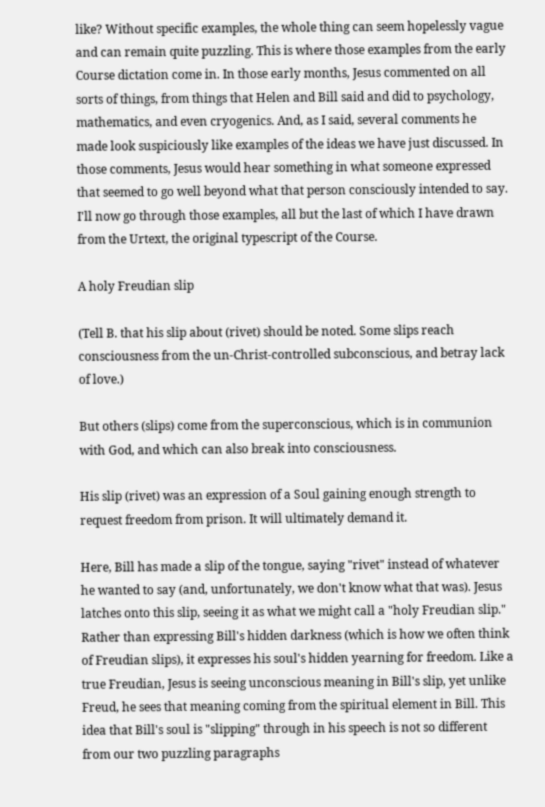like? Without specific examples, the whole thing can seem hopelessly vague and can remain quite puzzling. This is where those examples from the early Course dictation come in. In those early months, Jesus commented on all sorts of things, from things that Helen and Bill said and did to psychology, mathematics, and even cryogenics. And, as I said, several comments he made look suspiciously like examples of the ideas we have just discussed. In those comments, Jesus would hear something in what someone expressed that seemed to go well beyond what that person consciously intended to say. I'll now go through those examples, all but the last of which I have drawn from the Urtext, the original typescript of the Course.

A holy Freudian slip

(Tell B. that his slip about (rivet) should be noted. Some slips reach consciousness from the un-Christ-controlled subconscious, and betray lack of love.)

But others (slips) come from the superconscious, which is in communion with God, and which can also break into consciousness.

His slip (rivet) was an expression of a Soul gaining enough strength to request freedom from prison. It will ultimately demand it.

Here, Bill has made a slip of the tongue, saying "rivet" instead of whatever he wanted to say (and, unfortunately, we don't know what that was). Jesus latches onto this slip, seeing it as what we might call a "holy Freudian slip." Rather than expressing Bill's hidden darkness (which is how we often think of Freudian slips), it expresses his soul's hidden yearning for freedom. Like a true Freudian, Jesus is seeing unconscious meaning in Bill's slip, yet unlike Freud, he sees that meaning coming from the spiritual element in Bill. This idea that Bill's soul is "slipping" through in his speech is not so different from our two puzzling paragraphs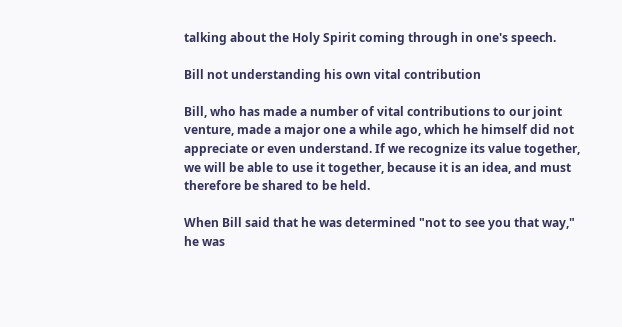talking about the Holy Spirit coming through in one's speech.

Bill not understanding his own vital contribution

Bill, who has made a number of vital contributions to our joint venture, made a major one a while ago, which he himself did not appreciate or even understand. If we recognize its value together, we will be able to use it together, because it is an idea, and must therefore be shared to be held.

When Bill said that he was determined "not to see you that way," he was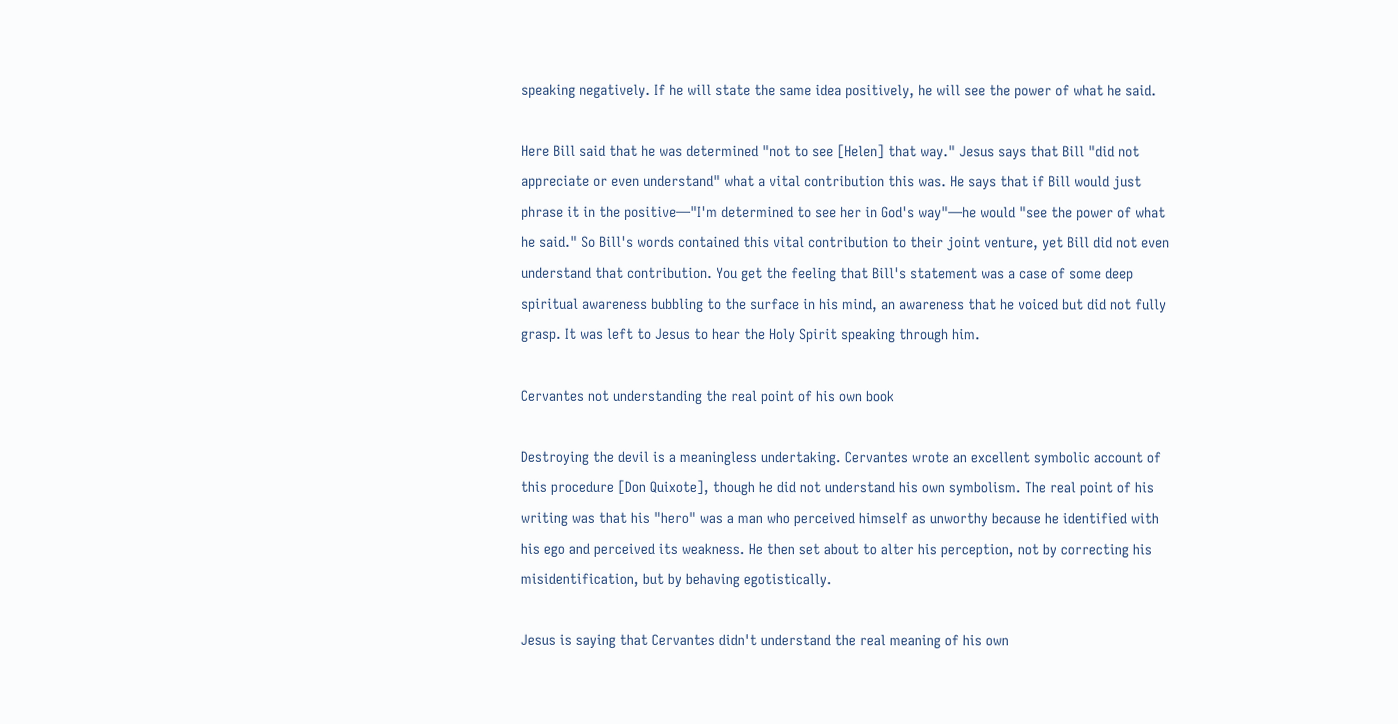speaking negatively. If he will state the same idea positively, he will see the power of what he said.

Here Bill said that he was determined "not to see [Helen] that way." Jesus says that Bill "did not appreciate or even understand" what a vital contribution this was. He says that if Bill would just phrase it in the positive—"I'm determined to see her in God's way"—he would "see the power of what he said." So Bill's words contained this vital contribution to their joint venture, yet Bill did not even understand that contribution. You get the feeling that Bill's statement was a case of some deep spiritual awareness bubbling to the surface in his mind, an awareness that he voiced but did not fully grasp. It was left to Jesus to hear the Holy Spirit speaking through him.

Cervantes not understanding the real point of his own book

Destroying the devil is a meaningless undertaking. Cervantes wrote an excellent symbolic account of this procedure [Don Quixote], though he did not understand his own symbolism. The real point of his writing was that his "hero" was a man who perceived himself as unworthy because he identified with his ego and perceived its weakness. He then set about to alter his perception, not by correcting his misidentification, but by behaving egotistically.

Jesus is saying that Cervantes didn't understand the real meaning of his own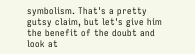symbolism. That's a pretty gutsy claim, but let's give him the benefit of the doubt and look at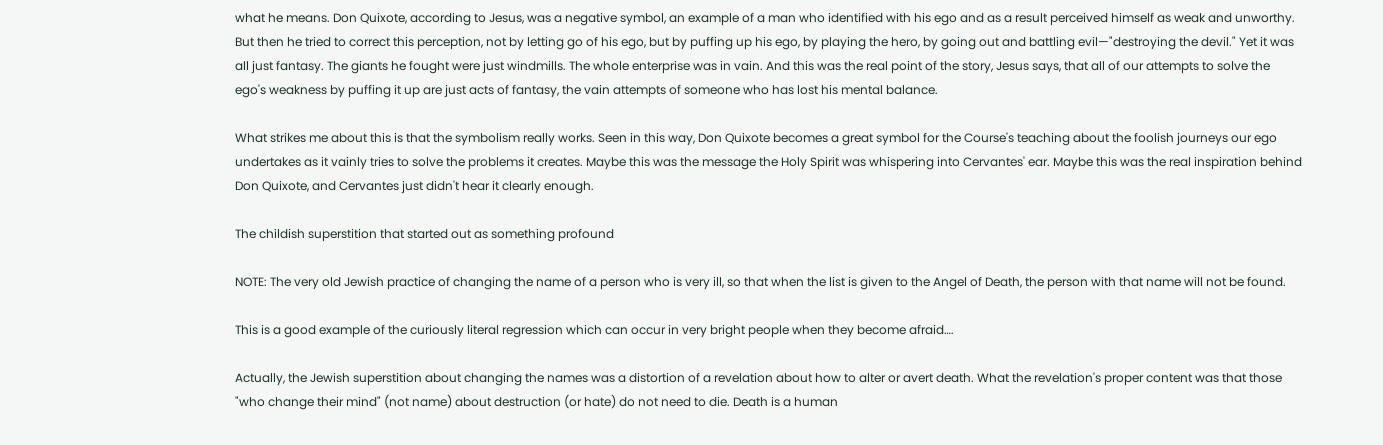what he means. Don Quixote, according to Jesus, was a negative symbol, an example of a man who identified with his ego and as a result perceived himself as weak and unworthy. But then he tried to correct this perception, not by letting go of his ego, but by puffing up his ego, by playing the hero, by going out and battling evil—"destroying the devil." Yet it was all just fantasy. The giants he fought were just windmills. The whole enterprise was in vain. And this was the real point of the story, Jesus says, that all of our attempts to solve the ego's weakness by puffing it up are just acts of fantasy, the vain attempts of someone who has lost his mental balance.

What strikes me about this is that the symbolism really works. Seen in this way, Don Quixote becomes a great symbol for the Course's teaching about the foolish journeys our ego undertakes as it vainly tries to solve the problems it creates. Maybe this was the message the Holy Spirit was whispering into Cervantes' ear. Maybe this was the real inspiration behind Don Quixote, and Cervantes just didn't hear it clearly enough.

The childish superstition that started out as something profound

NOTE: The very old Jewish practice of changing the name of a person who is very ill, so that when the list is given to the Angel of Death, the person with that name will not be found.

This is a good example of the curiously literal regression which can occur in very bright people when they become afraid….

Actually, the Jewish superstition about changing the names was a distortion of a revelation about how to alter or avert death. What the revelation's proper content was that those "who change their mind" (not name) about destruction (or hate) do not need to die. Death is a human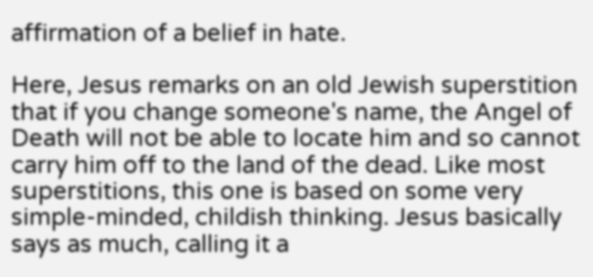affirmation of a belief in hate.

Here, Jesus remarks on an old Jewish superstition that if you change someone's name, the Angel of Death will not be able to locate him and so cannot carry him off to the land of the dead. Like most superstitions, this one is based on some very simple-minded, childish thinking. Jesus basically says as much, calling it a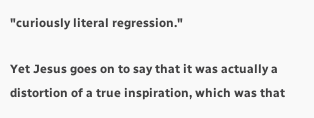"curiously literal regression."

Yet Jesus goes on to say that it was actually a distortion of a true inspiration, which was that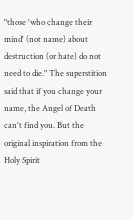"those 'who change their mind' (not name) about destruction (or hate) do not need to die." The superstition said that if you change your name, the Angel of Death can't find you. But the original inspiration from the Holy Spirit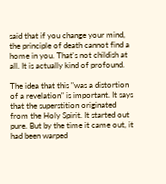said that if you change your mind, the principle of death cannot find a home in you. That's not childish at all. It is actually kind of profound.

The idea that this "was a distortion of a revelation" is important. It says that the superstition originated from the Holy Spirit. It started out pure. But by the time it came out, it had been warped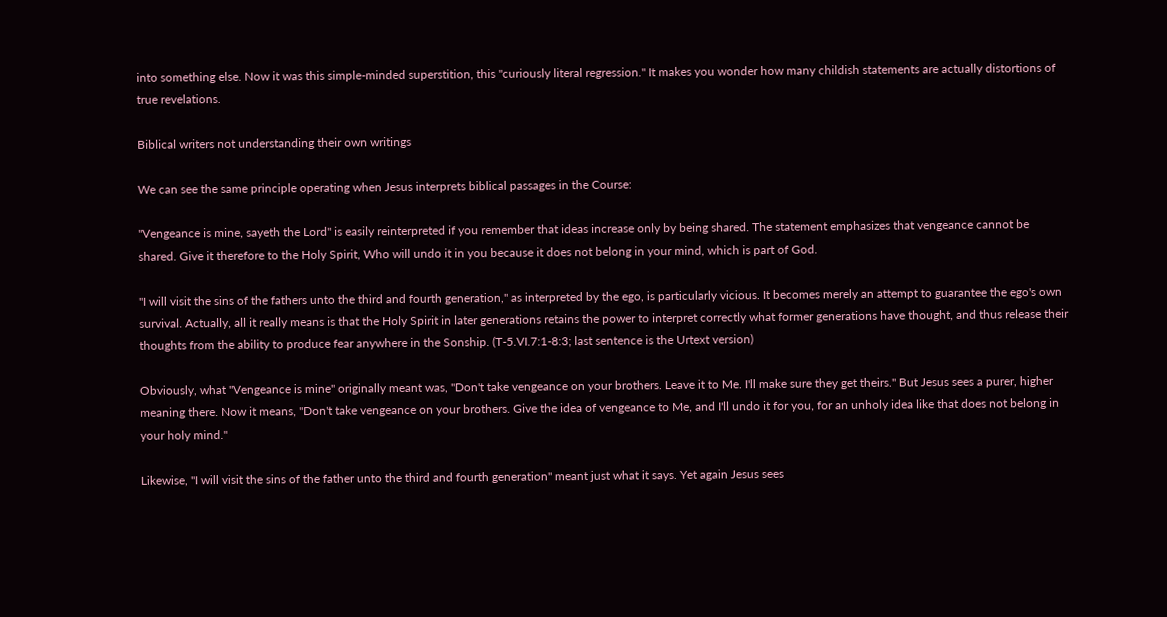into something else. Now it was this simple-minded superstition, this "curiously literal regression." It makes you wonder how many childish statements are actually distortions of true revelations.

Biblical writers not understanding their own writings

We can see the same principle operating when Jesus interprets biblical passages in the Course:

"Vengeance is mine, sayeth the Lord" is easily reinterpreted if you remember that ideas increase only by being shared. The statement emphasizes that vengeance cannot be shared. Give it therefore to the Holy Spirit, Who will undo it in you because it does not belong in your mind, which is part of God.

"I will visit the sins of the fathers unto the third and fourth generation," as interpreted by the ego, is particularly vicious. It becomes merely an attempt to guarantee the ego's own survival. Actually, all it really means is that the Holy Spirit in later generations retains the power to interpret correctly what former generations have thought, and thus release their thoughts from the ability to produce fear anywhere in the Sonship. (T-5.VI.7:1-8:3; last sentence is the Urtext version)

Obviously, what "Vengeance is mine" originally meant was, "Don't take vengeance on your brothers. Leave it to Me. I'll make sure they get theirs." But Jesus sees a purer, higher meaning there. Now it means, "Don't take vengeance on your brothers. Give the idea of vengeance to Me, and I'll undo it for you, for an unholy idea like that does not belong in your holy mind."

Likewise, "I will visit the sins of the father unto the third and fourth generation" meant just what it says. Yet again Jesus sees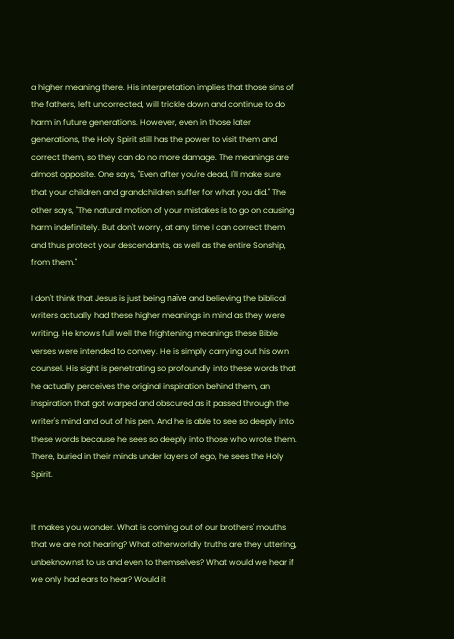a higher meaning there. His interpretation implies that those sins of the fathers, left uncorrected, will trickle down and continue to do harm in future generations. However, even in those later generations, the Holy Spirit still has the power to visit them and correct them, so they can do no more damage. The meanings are almost opposite. One says, "Even after you're dead, I'll make sure that your children and grandchildren suffer for what you did." The other says, "The natural motion of your mistakes is to go on causing harm indefinitely. But don't worry, at any time I can correct them and thus protect your descendants, as well as the entire Sonship, from them."

I don't think that Jesus is just being naïve and believing the biblical writers actually had these higher meanings in mind as they were writing. He knows full well the frightening meanings these Bible verses were intended to convey. He is simply carrying out his own counsel. His sight is penetrating so profoundly into these words that he actually perceives the original inspiration behind them, an inspiration that got warped and obscured as it passed through the writer's mind and out of his pen. And he is able to see so deeply into these words because he sees so deeply into those who wrote them. There, buried in their minds under layers of ego, he sees the Holy Spirit.


It makes you wonder. What is coming out of our brothers' mouths that we are not hearing? What otherworldly truths are they uttering, unbeknownst to us and even to themselves? What would we hear if we only had ears to hear? Would it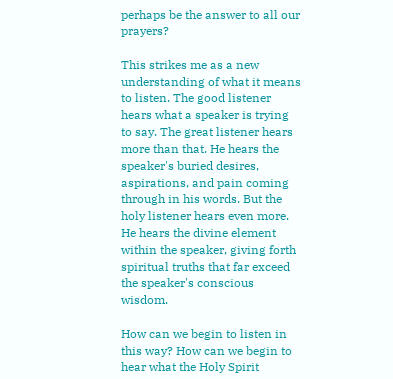perhaps be the answer to all our prayers?

This strikes me as a new understanding of what it means to listen. The good listener hears what a speaker is trying to say. The great listener hears more than that. He hears the speaker's buried desires, aspirations, and pain coming through in his words. But the holy listener hears even more. He hears the divine element within the speaker, giving forth spiritual truths that far exceed the speaker's conscious wisdom.

How can we begin to listen in this way? How can we begin to hear what the Holy Spirit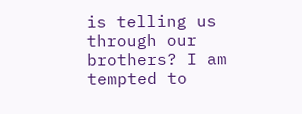is telling us through our brothers? I am tempted to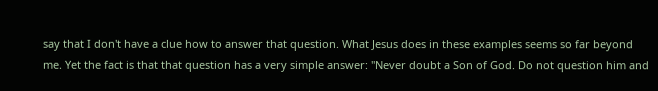say that I don't have a clue how to answer that question. What Jesus does in these examples seems so far beyond me. Yet the fact is that that question has a very simple answer: "Never doubt a Son of God. Do not question him and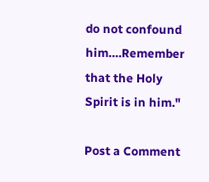do not confound him….Remember that the Holy Spirit is in him."

Post a Comment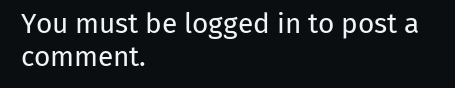You must be logged in to post a comment.